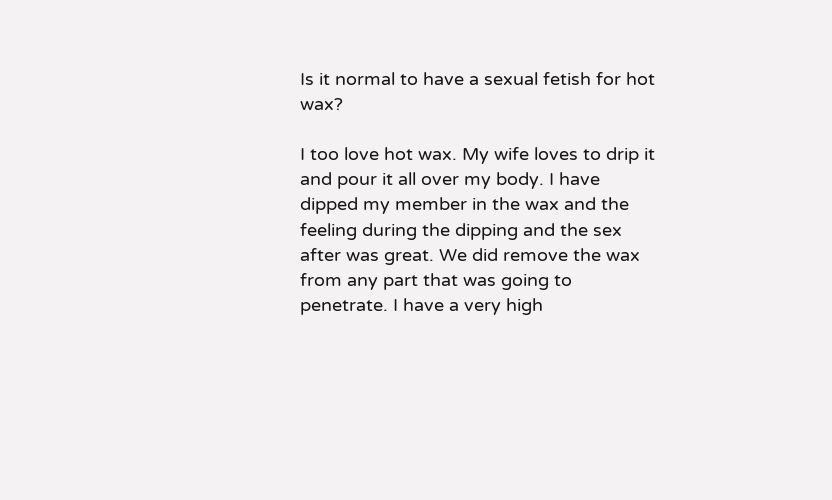Is it normal to have a sexual fetish for hot wax?

I too love hot wax. My wife loves to drip it and pour it all over my body. I have dipped my member in the wax and the feeling during the dipping and the sex after was great. We did remove the wax from any part that was going to penetrate. I have a very high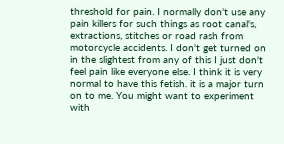threshold for pain. I normally don't use any pain killers for such things as root canal's, extractions, stitches or road rash from motorcycle accidents. I don't get turned on in the slightest from any of this I just don't feel pain like everyone else. I think it is very normal to have this fetish. it is a major turn on to me. You might want to experiment with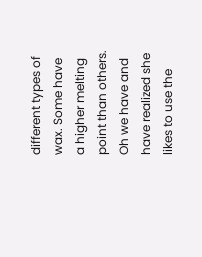different types of wax. Some have a higher melting point than others. Oh we have and have realized she likes to use the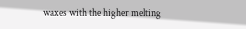waxes with the higher melting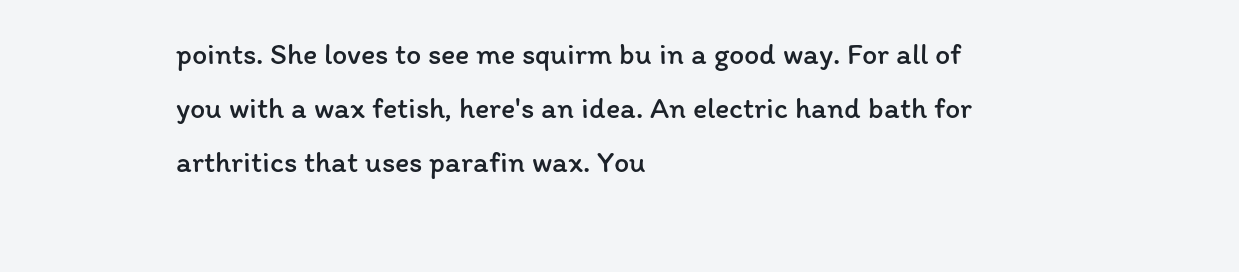points. She loves to see me squirm bu in a good way. For all of you with a wax fetish, here's an idea. An electric hand bath for arthritics that uses parafin wax. You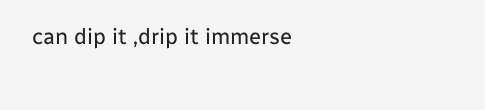can dip it ,drip it immerse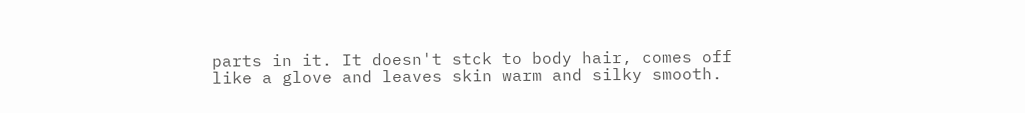parts in it. It doesn't stck to body hair, comes off like a glove and leaves skin warm and silky smooth.